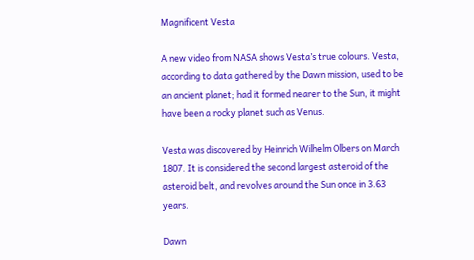Magnificent Vesta

A new video from NASA shows Vesta’s true colours. Vesta, according to data gathered by the Dawn mission, used to be an ancient planet; had it formed nearer to the Sun, it might have been a rocky planet such as Venus.

Vesta was discovered by Heinrich Wilhelm Olbers on March 1807. It is considered the second largest asteroid of the asteroid belt, and revolves around the Sun once in 3.63 years.

Dawn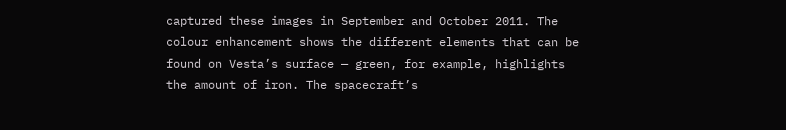captured these images in September and October 2011. The colour enhancement shows the different elements that can be found on Vesta’s surface — green, for example, highlights the amount of iron. The spacecraft’s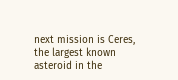next mission is Ceres, the largest known asteroid in the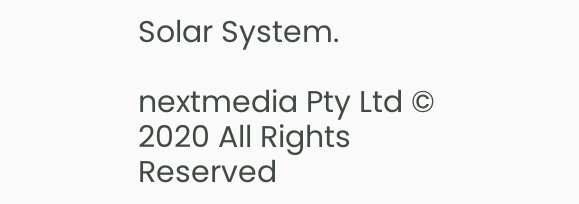Solar System.

nextmedia Pty Ltd © 2020 All Rights Reserved